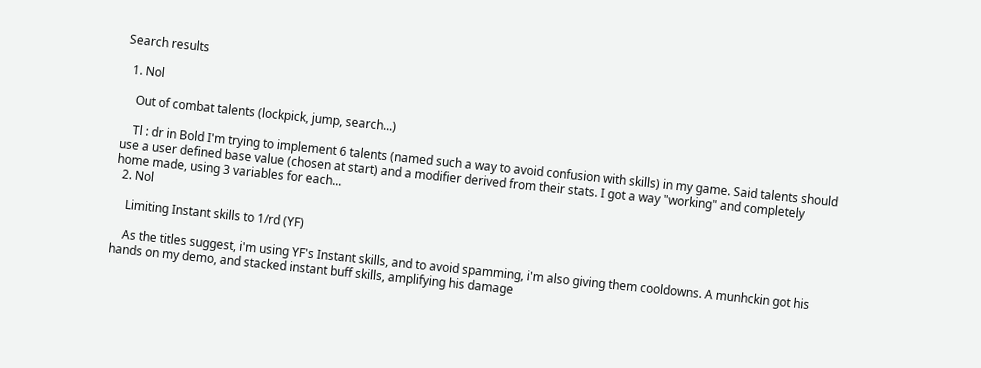Search results

  1. Nol

    Out of combat talents (lockpick, jump, search...)

    Tl : dr in Bold I'm trying to implement 6 talents (named such a way to avoid confusion with skills) in my game. Said talents should use a user defined base value (chosen at start) and a modifier derived from their stats. I got a way "working" and completely home made, using 3 variables for each...
  2. Nol

    Limiting Instant skills to 1/rd (YF)

    As the titles suggest, i'm using YF's Instant skills, and to avoid spamming, i'm also giving them cooldowns. A munhckin got his hands on my demo, and stacked instant buff skills, amplifying his damage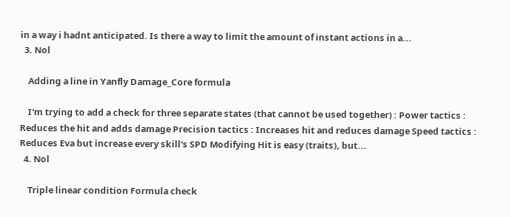in a way i hadnt anticipated. Is there a way to limit the amount of instant actions in a...
  3. Nol

    Adding a line in Yanfly Damage_Core formula

    I'm trying to add a check for three separate states (that cannot be used together) : Power tactics : Reduces the hit and adds damage Precision tactics : Increases hit and reduces damage Speed tactics : Reduces Eva but increase every skill's SPD Modifying Hit is easy (traits), but...
  4. Nol

    Triple linear condition Formula check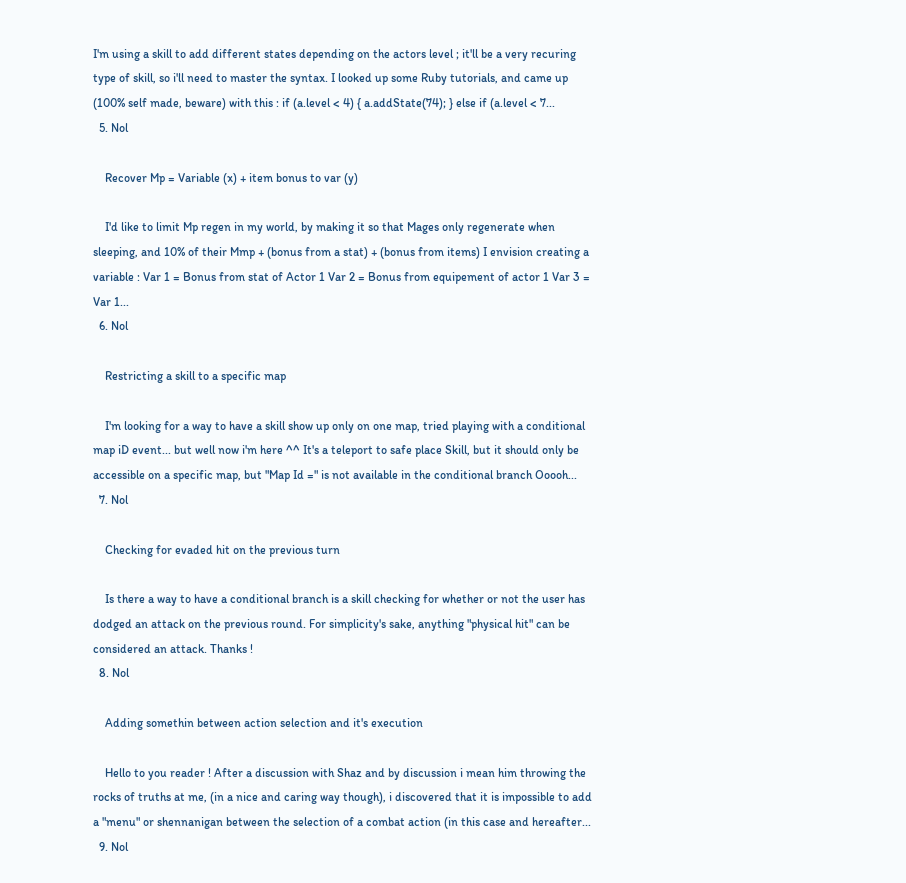I'm using a skill to add different states depending on the actors level ; it'll be a very recuring type of skill, so i'll need to master the syntax. I looked up some Ruby tutorials, and came up (100% self made, beware) with this : if (a.level < 4) { a.addState(74); } else if (a.level < 7...
  5. Nol

    Recover Mp = Variable (x) + item bonus to var (y)

    I'd like to limit Mp regen in my world, by making it so that Mages only regenerate when sleeping, and 10% of their Mmp + (bonus from a stat) + (bonus from items) I envision creating a variable : Var 1 = Bonus from stat of Actor 1 Var 2 = Bonus from equipement of actor 1 Var 3 = Var 1...
  6. Nol

    Restricting a skill to a specific map

    I'm looking for a way to have a skill show up only on one map, tried playing with a conditional map iD event... but well now i'm here ^^ It's a teleport to safe place Skill, but it should only be accessible on a specific map, but "Map Id =" is not available in the conditional branch Ooooh...
  7. Nol

    Checking for evaded hit on the previous turn

    Is there a way to have a conditional branch is a skill checking for whether or not the user has dodged an attack on the previous round. For simplicity's sake, anything "physical hit" can be considered an attack. Thanks !
  8. Nol

    Adding somethin between action selection and it's execution

    Hello to you reader ! After a discussion with Shaz and by discussion i mean him throwing the rocks of truths at me, (in a nice and caring way though), i discovered that it is impossible to add a "menu" or shennanigan between the selection of a combat action (in this case and hereafter...
  9. Nol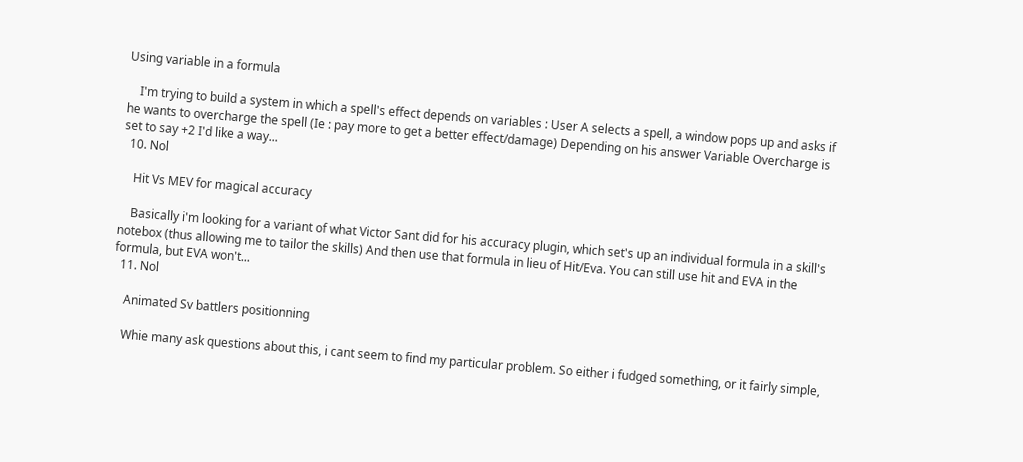Using variable in a formula

    I'm trying to build a system in which a spell's effect depends on variables : User A selects a spell, a window pops up and asks if he wants to overcharge the spell (Ie : pay more to get a better effect/damage) Depending on his answer Variable Overcharge is set to say +2 I'd like a way...
  10. Nol

    Hit Vs MEV for magical accuracy

    Basically i'm looking for a variant of what Victor Sant did for his accuracy plugin, which set's up an individual formula in a skill's notebox (thus allowing me to tailor the skills) And then use that formula in lieu of Hit/Eva. You can still use hit and EVA in the formula, but EVA won't...
  11. Nol

    Animated Sv battlers positionning

    Whie many ask questions about this, i cant seem to find my particular problem. So either i fudged something, or it fairly simple,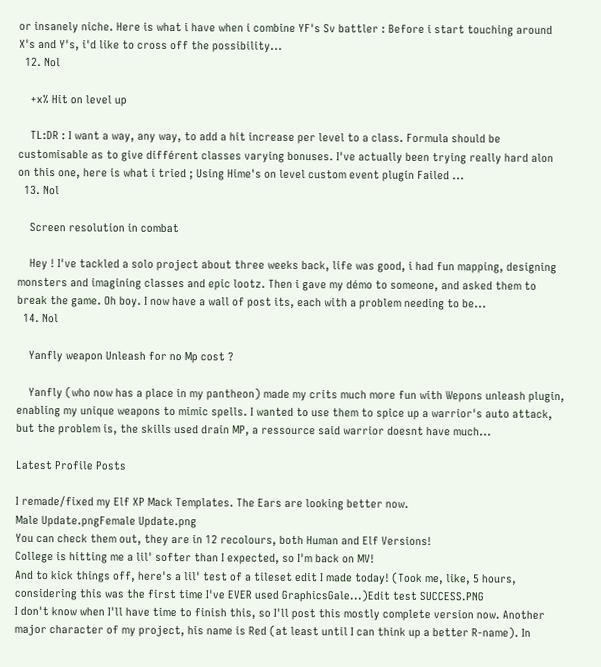or insanely niche. Here is what i have when i combine YF's Sv battler : Before i start touching around X's and Y's, i'd like to cross off the possibility...
  12. Nol

    +x% Hit on level up

    TL:DR : I want a way, any way, to add a hit increase per level to a class. Formula should be customisable as to give différent classes varying bonuses. I've actually been trying really hard alon on this one, here is what i tried ; Using Hime's on level custom event plugin Failed ...
  13. Nol

    Screen resolution in combat

    Hey ! I've tackled a solo project about three weeks back, life was good, i had fun mapping, designing monsters and imagining classes and epic lootz. Then i gave my démo to someone, and asked them to break the game. Oh boy. I now have a wall of post its, each with a problem needing to be...
  14. Nol

    Yanfly weapon Unleash for no Mp cost ?

    Yanfly (who now has a place in my pantheon) made my crits much more fun with Wepons unleash plugin, enabling my unique weapons to mimic spells. I wanted to use them to spice up a warrior's auto attack, but the problem is, the skills used drain MP, a ressource said warrior doesnt have much...

Latest Profile Posts

I remade/fixed my Elf XP Mack Templates. The Ears are looking better now.
Male Update.pngFemale Update.png
You can check them out, they are in 12 recolours, both Human and Elf Versions!
College is hitting me a lil' softer than I expected, so I'm back on MV!
And to kick things off, here's a lil' test of a tileset edit I made today! (Took me, like, 5 hours, considering this was the first time I've EVER used GraphicsGale...)Edit test SUCCESS.PNG
I don't know when I'll have time to finish this, so I'll post this mostly complete version now. Another major character of my project, his name is Red (at least until I can think up a better R-name). In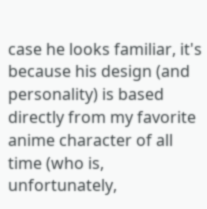case he looks familiar, it's because his design (and personality) is based directly from my favorite anime character of all time (who is, unfortunately,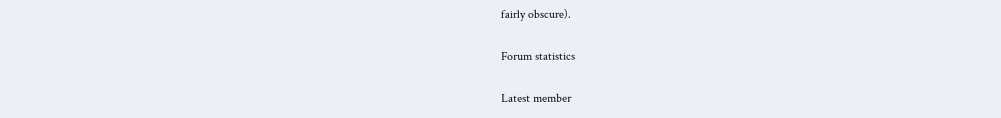fairly obscure).

Forum statistics

Latest member